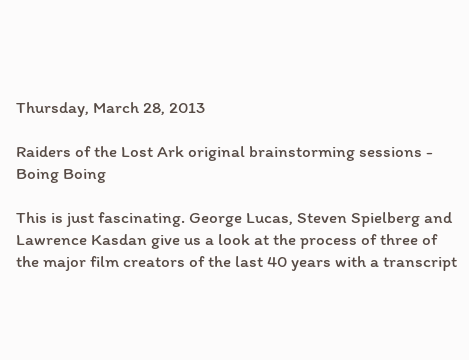Thursday, March 28, 2013

Raiders of the Lost Ark original brainstorming sessions - Boing Boing

This is just fascinating. George Lucas, Steven Spielberg and Lawrence Kasdan give us a look at the process of three of the major film creators of the last 40 years with a transcript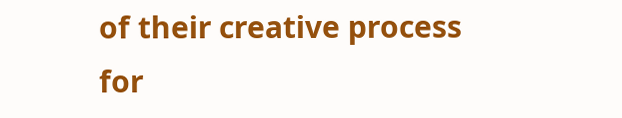of their creative process for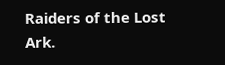Raiders of the Lost Ark.